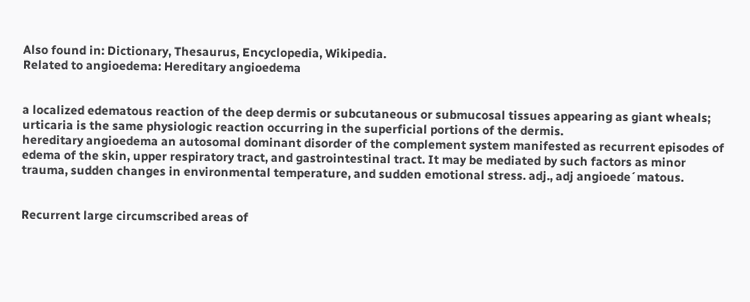Also found in: Dictionary, Thesaurus, Encyclopedia, Wikipedia.
Related to angioedema: Hereditary angioedema


a localized edematous reaction of the deep dermis or subcutaneous or submucosal tissues appearing as giant wheals; urticaria is the same physiologic reaction occurring in the superficial portions of the dermis.
hereditary angioedema an autosomal dominant disorder of the complement system manifested as recurrent episodes of edema of the skin, upper respiratory tract, and gastrointestinal tract. It may be mediated by such factors as minor trauma, sudden changes in environmental temperature, and sudden emotional stress. adj., adj angioede´matous.


Recurrent large circumscribed areas of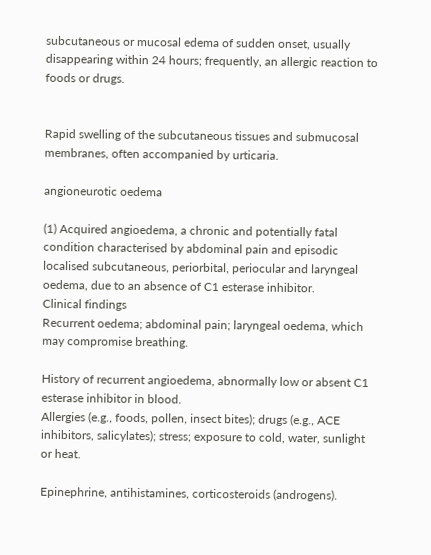subcutaneous or mucosal edema of sudden onset, usually disappearing within 24 hours; frequently, an allergic reaction to foods or drugs.


Rapid swelling of the subcutaneous tissues and submucosal membranes, often accompanied by urticaria.

angioneurotic oedema

(1) Acquired angioedema, a chronic and potentially fatal condition characterised by abdominal pain and episodic localised subcutaneous, periorbital, periocular and laryngeal oedema, due to an absence of C1 esterase inhibitor.
Clinical findings
Recurrent oedema; abdominal pain; laryngeal oedema, which may compromise breathing.

History of recurrent angioedema, abnormally low or absent C1 esterase inhibitor in blood.
Allergies (e.g., foods, pollen, insect bites); drugs (e.g., ACE inhibitors, salicylates); stress; exposure to cold, water, sunlight or heat.

Epinephrine, antihistamines, corticosteroids (androgens).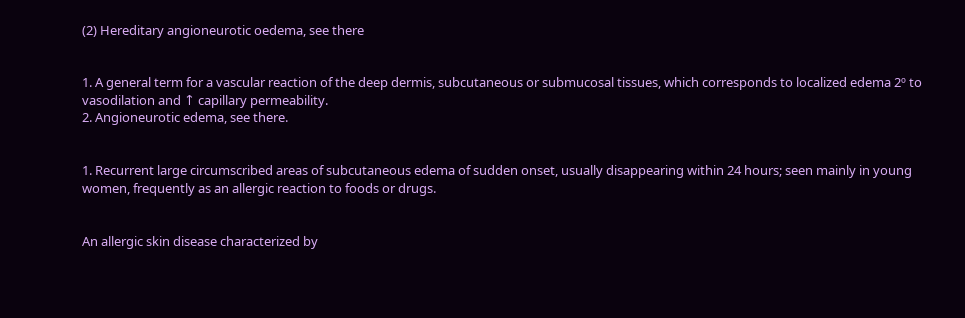(2) Hereditary angioneurotic oedema, see there


1. A general term for a vascular reaction of the deep dermis, subcutaneous or submucosal tissues, which corresponds to localized edema 2º to vasodilation and ↑ capillary permeability.
2. Angioneurotic edema, see there.


1. Recurrent large circumscribed areas of subcutaneous edema of sudden onset, usually disappearing within 24 hours; seen mainly in young women, frequently as an allergic reaction to foods or drugs.


An allergic skin disease characterized by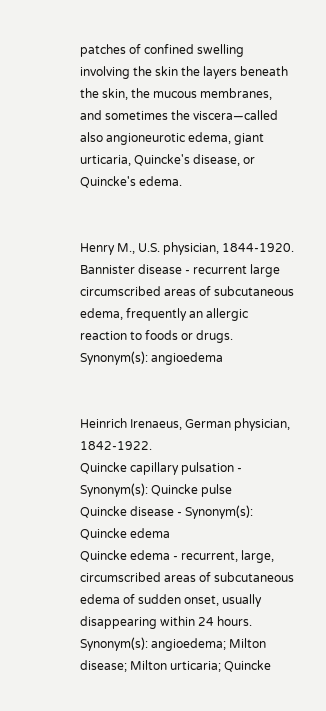patches of confined swelling involving the skin the layers beneath the skin, the mucous membranes, and sometimes the viscera—called also angioneurotic edema, giant urticaria, Quincke's disease, or Quincke's edema.


Henry M., U.S. physician, 1844-1920.
Bannister disease - recurrent large circumscribed areas of subcutaneous edema, frequently an allergic reaction to foods or drugs. Synonym(s): angioedema


Heinrich Irenaeus, German physician, 1842-1922.
Quincke capillary pulsation - Synonym(s): Quincke pulse
Quincke disease - Synonym(s): Quincke edema
Quincke edema - recurrent, large, circumscribed areas of subcutaneous edema of sudden onset, usually disappearing within 24 hours. Synonym(s): angioedema; Milton disease; Milton urticaria; Quincke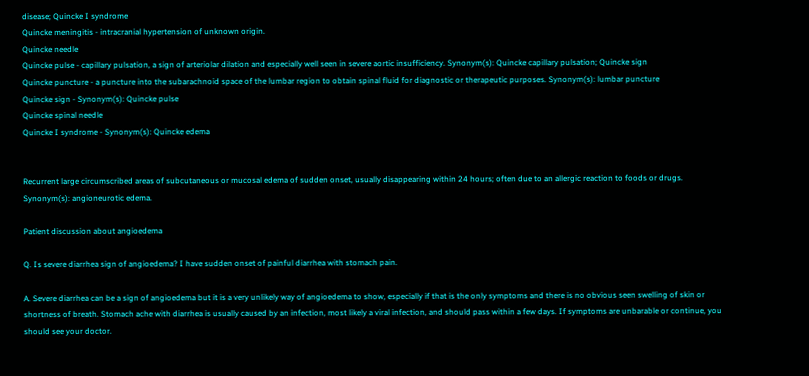disease; Quincke I syndrome
Quincke meningitis - intracranial hypertension of unknown origin.
Quincke needle
Quincke pulse - capillary pulsation, a sign of arteriolar dilation and especially well seen in severe aortic insufficiency. Synonym(s): Quincke capillary pulsation; Quincke sign
Quincke puncture - a puncture into the subarachnoid space of the lumbar region to obtain spinal fluid for diagnostic or therapeutic purposes. Synonym(s): lumbar puncture
Quincke sign - Synonym(s): Quincke pulse
Quincke spinal needle
Quincke I syndrome - Synonym(s): Quincke edema


Recurrent large circumscribed areas of subcutaneous or mucosal edema of sudden onset, usually disappearing within 24 hours; often due to an allergic reaction to foods or drugs.
Synonym(s): angioneurotic edema.

Patient discussion about angioedema

Q. Is severe diarrhea sign of angioedema? I have sudden onset of painful diarrhea with stomach pain.

A. Severe diarrhea can be a sign of angioedema but it is a very unlikely way of angioedema to show, especially if that is the only symptoms and there is no obvious seen swelling of skin or shortness of breath. Stomach ache with diarrhea is usually caused by an infection, most likely a viral infection, and should pass within a few days. If symptoms are unbarable or continue, you should see your doctor.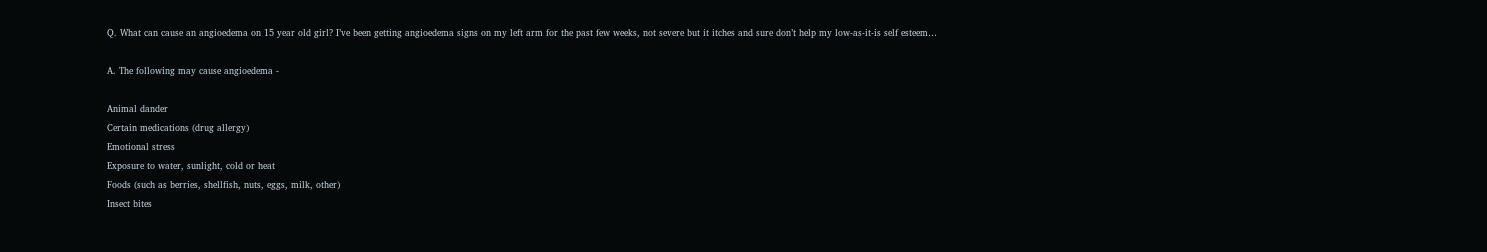Q. What can cause an angioedema on 15 year old girl? I’ve been getting angioedema signs on my left arm for the past few weeks, not severe but it itches and sure don’t help my low-as-it-is self esteem…

A. The following may cause angioedema -

Animal dander
Certain medications (drug allergy)
Emotional stress
Exposure to water, sunlight, cold or heat
Foods (such as berries, shellfish, nuts, eggs, milk, other)
Insect bites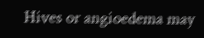Hives or angioedema may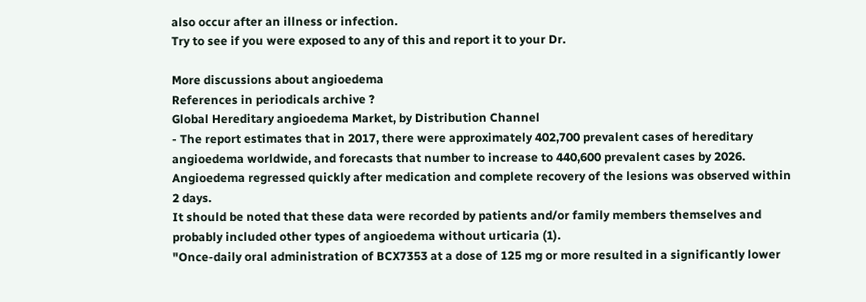also occur after an illness or infection.
Try to see if you were exposed to any of this and report it to your Dr.

More discussions about angioedema
References in periodicals archive ?
Global Hereditary angioedema Market, by Distribution Channel
- The report estimates that in 2017, there were approximately 402,700 prevalent cases of hereditary angioedema worldwide, and forecasts that number to increase to 440,600 prevalent cases by 2026.
Angioedema regressed quickly after medication and complete recovery of the lesions was observed within 2 days.
It should be noted that these data were recorded by patients and/or family members themselves and probably included other types of angioedema without urticaria (1).
"Once-daily oral administration of BCX7353 at a dose of 125 mg or more resulted in a significantly lower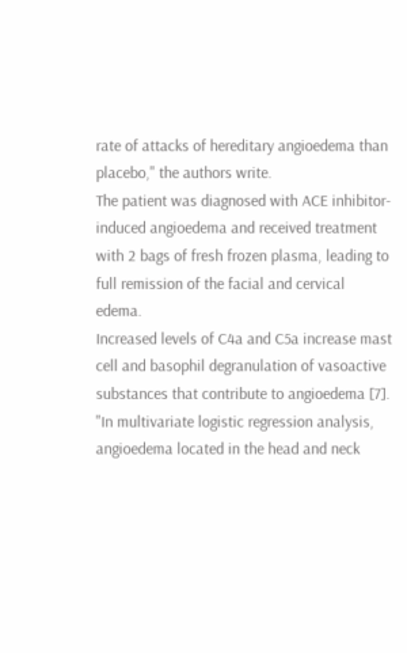rate of attacks of hereditary angioedema than placebo," the authors write.
The patient was diagnosed with ACE inhibitor-induced angioedema and received treatment with 2 bags of fresh frozen plasma, leading to full remission of the facial and cervical edema.
Increased levels of C4a and C5a increase mast cell and basophil degranulation of vasoactive substances that contribute to angioedema [7].
"In multivariate logistic regression analysis, angioedema located in the head and neck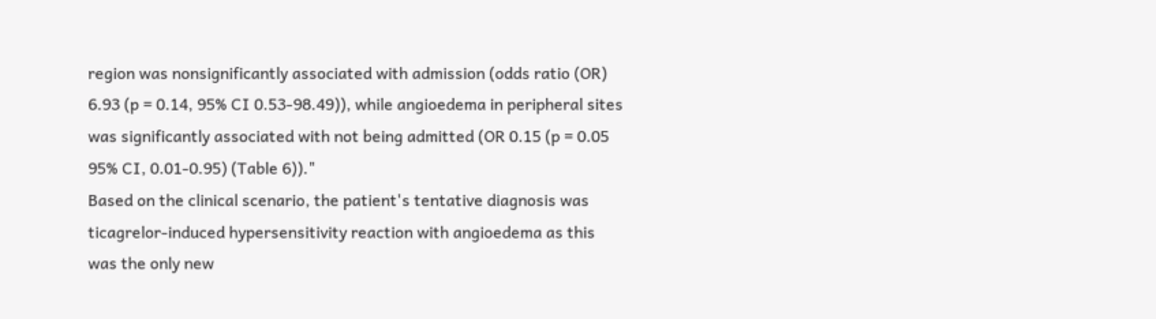region was nonsignificantly associated with admission (odds ratio (OR) 6.93 (p = 0.14, 95% CI 0.53-98.49)), while angioedema in peripheral sites was significantly associated with not being admitted (OR 0.15 (p = 0.05 95% CI, 0.01-0.95) (Table 6))."
Based on the clinical scenario, the patient's tentative diagnosis was ticagrelor-induced hypersensitivity reaction with angioedema as this was the only new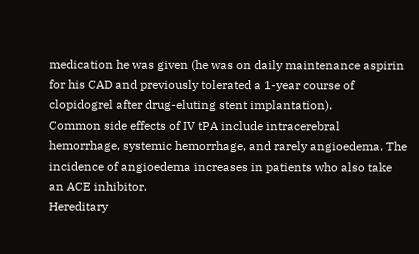medication he was given (he was on daily maintenance aspirin for his CAD and previously tolerated a 1-year course of clopidogrel after drug-eluting stent implantation).
Common side effects of IV tPA include intracerebral hemorrhage, systemic hemorrhage, and rarely angioedema. The incidence of angioedema increases in patients who also take an ACE inhibitor.
Hereditary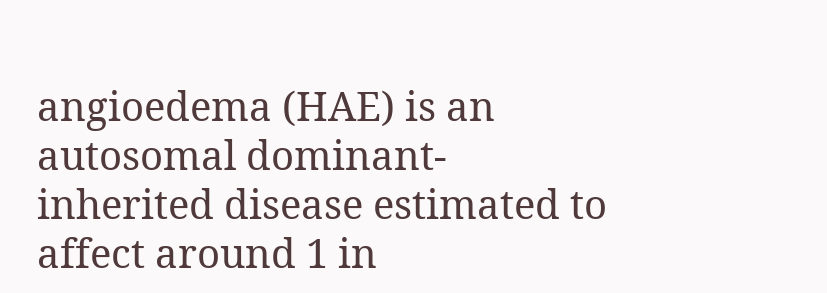angioedema (HAE) is an autosomal dominant-inherited disease estimated to affect around 1 in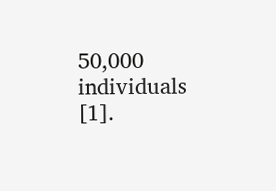50,000 individuals [1].